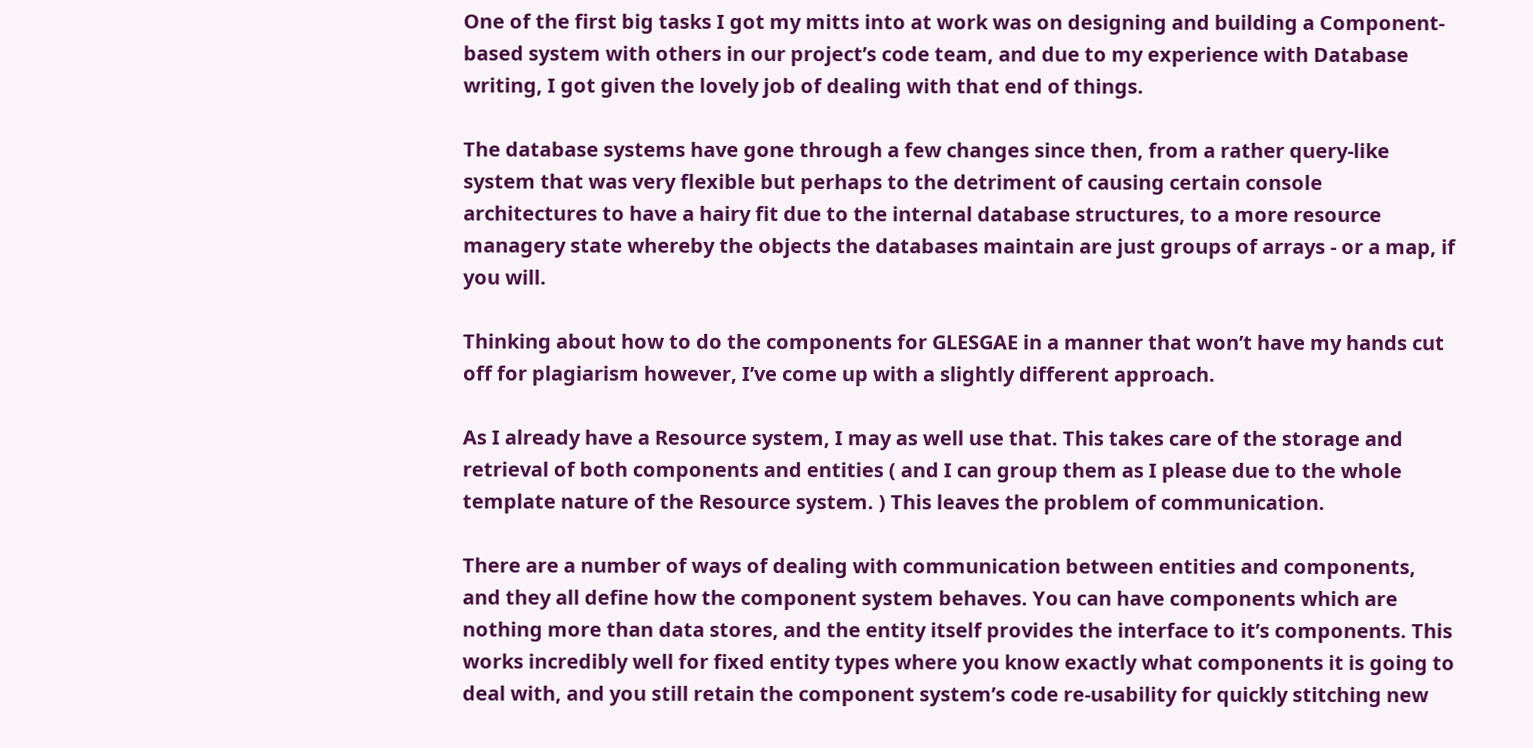One of the first big tasks I got my mitts into at work was on designing and building a Component-based system with others in our project’s code team, and due to my experience with Database writing, I got given the lovely job of dealing with that end of things.

The database systems have gone through a few changes since then, from a rather query-like system that was very flexible but perhaps to the detriment of causing certain console architectures to have a hairy fit due to the internal database structures, to a more resource managery state whereby the objects the databases maintain are just groups of arrays - or a map, if you will.

Thinking about how to do the components for GLESGAE in a manner that won’t have my hands cut off for plagiarism however, I’ve come up with a slightly different approach.

As I already have a Resource system, I may as well use that. This takes care of the storage and retrieval of both components and entities ( and I can group them as I please due to the whole template nature of the Resource system. ) This leaves the problem of communication.

There are a number of ways of dealing with communication between entities and components, and they all define how the component system behaves. You can have components which are nothing more than data stores, and the entity itself provides the interface to it’s components. This works incredibly well for fixed entity types where you know exactly what components it is going to deal with, and you still retain the component system’s code re-usability for quickly stitching new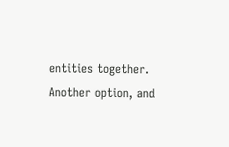entities together. Another option, and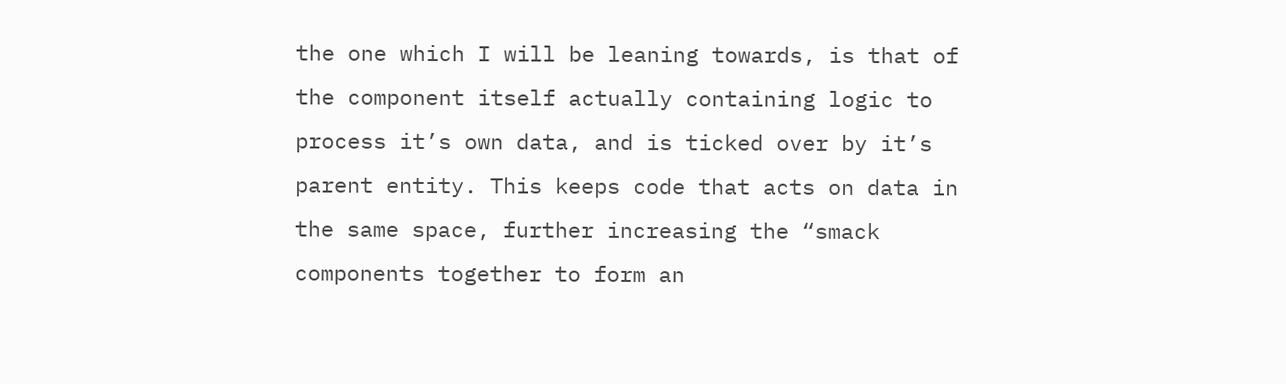the one which I will be leaning towards, is that of the component itself actually containing logic to process it’s own data, and is ticked over by it’s parent entity. This keeps code that acts on data in the same space, further increasing the “smack components together to form an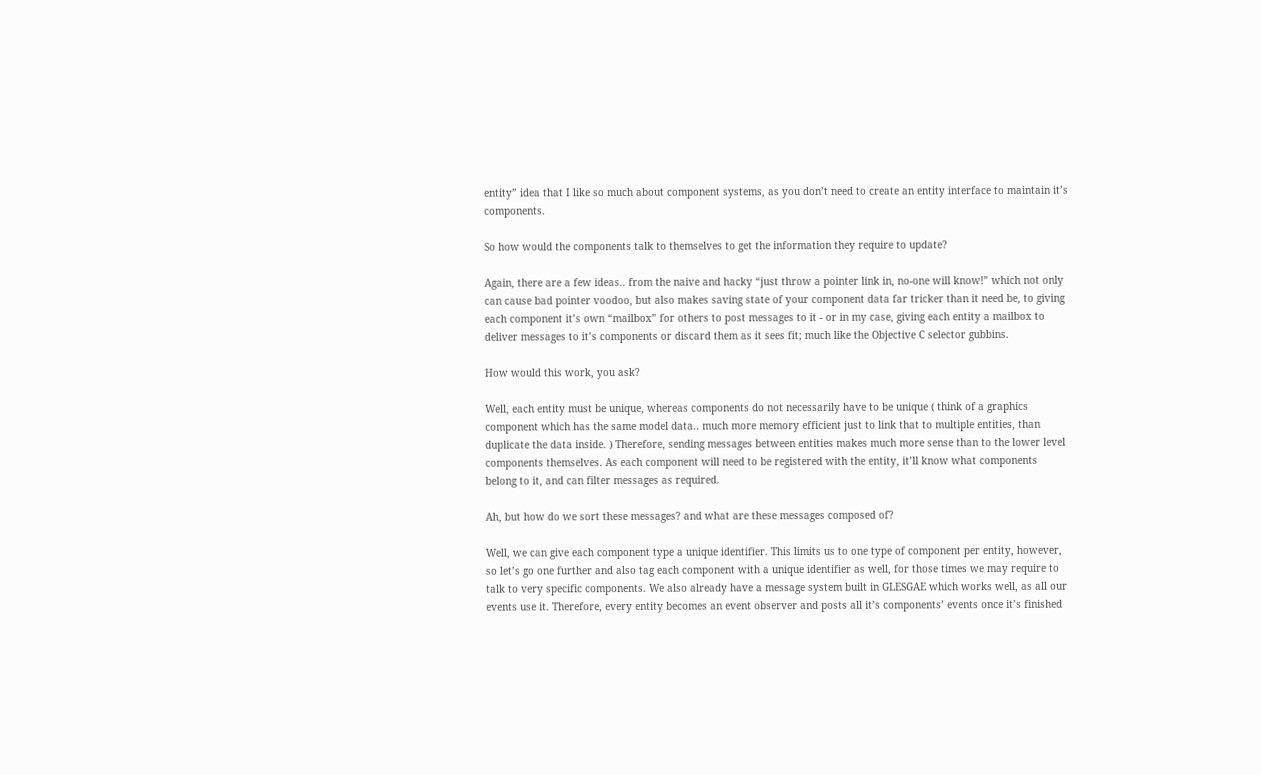entity” idea that I like so much about component systems, as you don’t need to create an entity interface to maintain it’s components.

So how would the components talk to themselves to get the information they require to update?

Again, there are a few ideas.. from the naive and hacky “just throw a pointer link in, no-one will know!” which not only can cause bad pointer voodoo, but also makes saving state of your component data far tricker than it need be, to giving each component it’s own “mailbox” for others to post messages to it - or in my case, giving each entity a mailbox to deliver messages to it’s components or discard them as it sees fit; much like the Objective C selector gubbins.

How would this work, you ask?

Well, each entity must be unique, whereas components do not necessarily have to be unique ( think of a graphics component which has the same model data.. much more memory efficient just to link that to multiple entities, than duplicate the data inside. ) Therefore, sending messages between entities makes much more sense than to the lower level components themselves. As each component will need to be registered with the entity, it’ll know what components belong to it, and can filter messages as required.

Ah, but how do we sort these messages? and what are these messages composed of?

Well, we can give each component type a unique identifier. This limits us to one type of component per entity, however, so let’s go one further and also tag each component with a unique identifier as well, for those times we may require to talk to very specific components. We also already have a message system built in GLESGAE which works well, as all our events use it. Therefore, every entity becomes an event observer and posts all it’s components’ events once it’s finished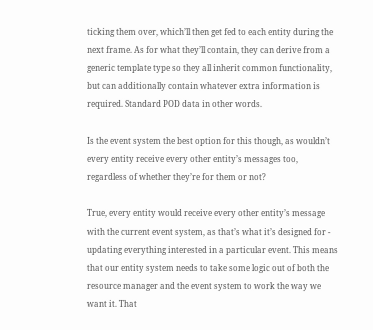ticking them over, which’ll then get fed to each entity during the next frame. As for what they’ll contain, they can derive from a generic template type so they all inherit common functionality, but can additionally contain whatever extra information is required. Standard POD data in other words.

Is the event system the best option for this though, as wouldn’t every entity receive every other entity’s messages too, regardless of whether they’re for them or not?

True, every entity would receive every other entity’s message with the current event system, as that’s what it’s designed for - updating everything interested in a particular event. This means that our entity system needs to take some logic out of both the resource manager and the event system to work the way we want it. That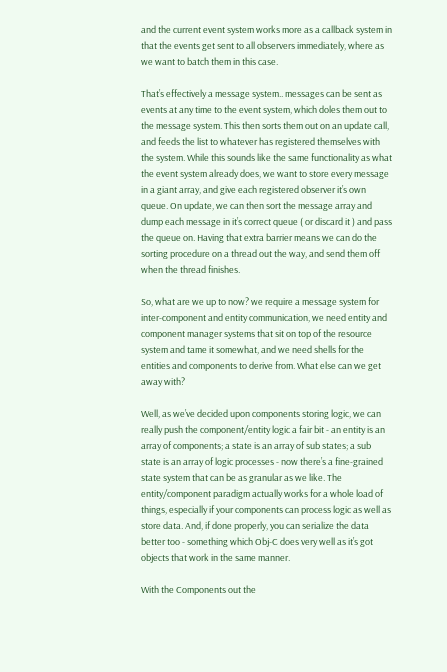and the current event system works more as a callback system in that the events get sent to all observers immediately, where as we want to batch them in this case.

That’s effectively a message system.. messages can be sent as events at any time to the event system, which doles them out to the message system. This then sorts them out on an update call, and feeds the list to whatever has registered themselves with the system. While this sounds like the same functionality as what the event system already does, we want to store every message in a giant array, and give each registered observer it’s own queue. On update, we can then sort the message array and dump each message in it’s correct queue ( or discard it ) and pass the queue on. Having that extra barrier means we can do the sorting procedure on a thread out the way, and send them off when the thread finishes.

So, what are we up to now? we require a message system for inter-component and entity communication, we need entity and component manager systems that sit on top of the resource system and tame it somewhat, and we need shells for the entities and components to derive from. What else can we get away with?

Well, as we’ve decided upon components storing logic, we can really push the component/entity logic a fair bit - an entity is an array of components; a state is an array of sub states; a sub state is an array of logic processes - now there’s a fine-grained state system that can be as granular as we like. The entity/component paradigm actually works for a whole load of things, especially if your components can process logic as well as store data. And, if done properly, you can serialize the data better too - something which Obj-C does very well as it’s got objects that work in the same manner.

With the Components out the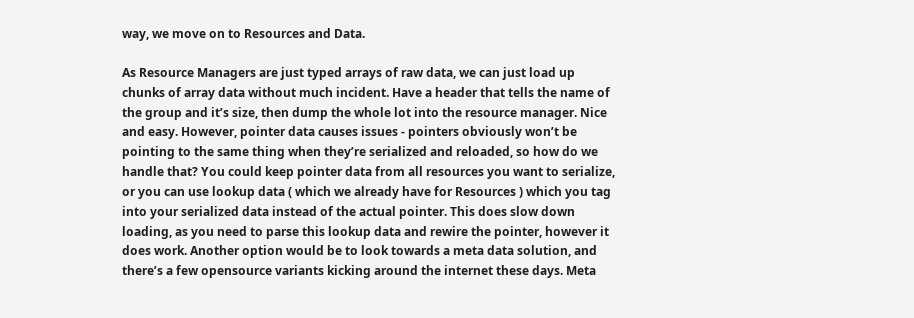way, we move on to Resources and Data.

As Resource Managers are just typed arrays of raw data, we can just load up chunks of array data without much incident. Have a header that tells the name of the group and it’s size, then dump the whole lot into the resource manager. Nice and easy. However, pointer data causes issues - pointers obviously won’t be pointing to the same thing when they’re serialized and reloaded, so how do we handle that? You could keep pointer data from all resources you want to serialize, or you can use lookup data ( which we already have for Resources ) which you tag into your serialized data instead of the actual pointer. This does slow down loading, as you need to parse this lookup data and rewire the pointer, however it does work. Another option would be to look towards a meta data solution, and there’s a few opensource variants kicking around the internet these days. Meta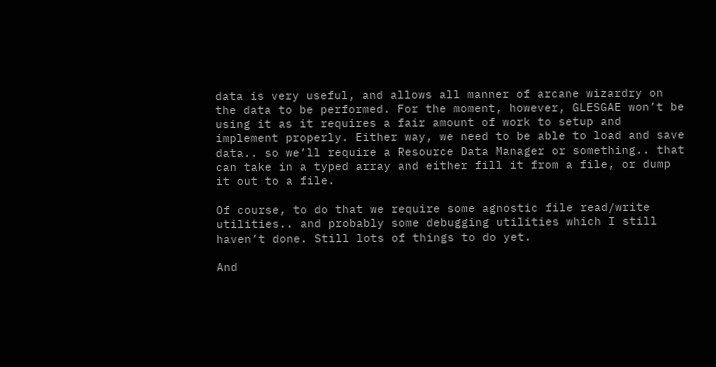data is very useful, and allows all manner of arcane wizardry on the data to be performed. For the moment, however, GLESGAE won’t be using it as it requires a fair amount of work to setup and implement properly. Either way, we need to be able to load and save data.. so we’ll require a Resource Data Manager or something.. that can take in a typed array and either fill it from a file, or dump it out to a file.

Of course, to do that we require some agnostic file read/write utilities.. and probably some debugging utilities which I still haven’t done. Still lots of things to do yet.

And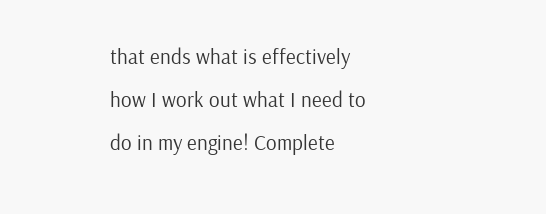that ends what is effectively how I work out what I need to do in my engine! Complete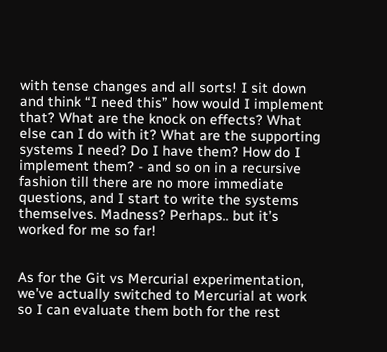with tense changes and all sorts! I sit down and think “I need this” how would I implement that? What are the knock on effects? What else can I do with it? What are the supporting systems I need? Do I have them? How do I implement them? - and so on in a recursive fashion till there are no more immediate questions, and I start to write the systems themselves. Madness? Perhaps.. but it’s worked for me so far!


As for the Git vs Mercurial experimentation, we’ve actually switched to Mercurial at work so I can evaluate them both for the rest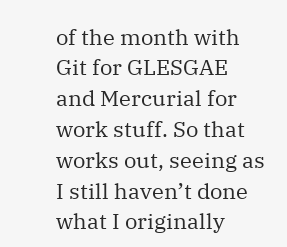of the month with Git for GLESGAE and Mercurial for work stuff. So that works out, seeing as I still haven’t done what I originally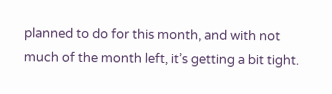planned to do for this month, and with not much of the month left, it’s getting a bit tight.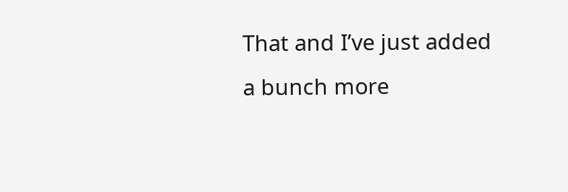That and I’ve just added a bunch more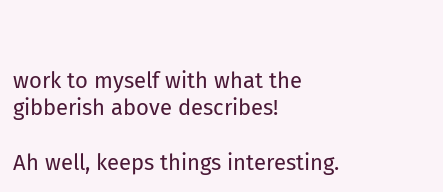work to myself with what the gibberish above describes!

Ah well, keeps things interesting.